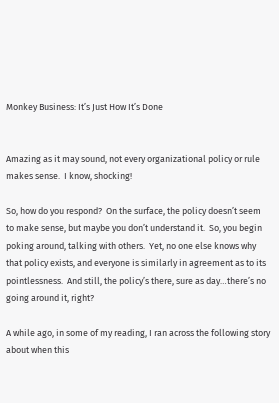Monkey Business: It’s Just How It’s Done


Amazing as it may sound, not every organizational policy or rule makes sense.  I know, shocking!

So, how do you respond?  On the surface, the policy doesn’t seem to make sense, but maybe you don’t understand it.  So, you begin poking around, talking with others.  Yet, no one else knows why that policy exists, and everyone is similarly in agreement as to its pointlessness.  And still, the policy’s there, sure as day…there’s no going around it, right?

A while ago, in some of my reading, I ran across the following story about when this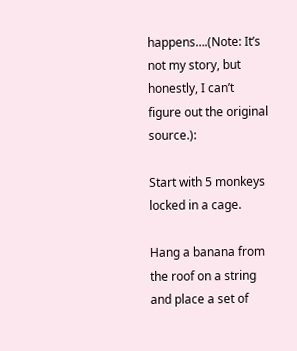happens….(Note: It’s not my story, but honestly, I can’t figure out the original source.):

Start with 5 monkeys locked in a cage.

Hang a banana from the roof on a string and place a set of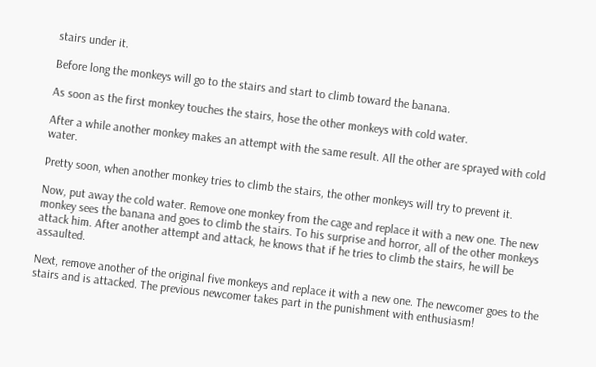stairs under it.

Before long the monkeys will go to the stairs and start to climb toward the banana.

As soon as the first monkey touches the stairs, hose the other monkeys with cold water.

After a while another monkey makes an attempt with the same result. All the other are sprayed with cold water.

Pretty soon, when another monkey tries to climb the stairs, the other monkeys will try to prevent it.

Now, put away the cold water. Remove one monkey from the cage and replace it with a new one. The new monkey sees the banana and goes to climb the stairs. To his surprise and horror, all of the other monkeys attack him. After another attempt and attack, he knows that if he tries to climb the stairs, he will be assaulted.

Next, remove another of the original five monkeys and replace it with a new one. The newcomer goes to the stairs and is attacked. The previous newcomer takes part in the punishment with enthusiasm!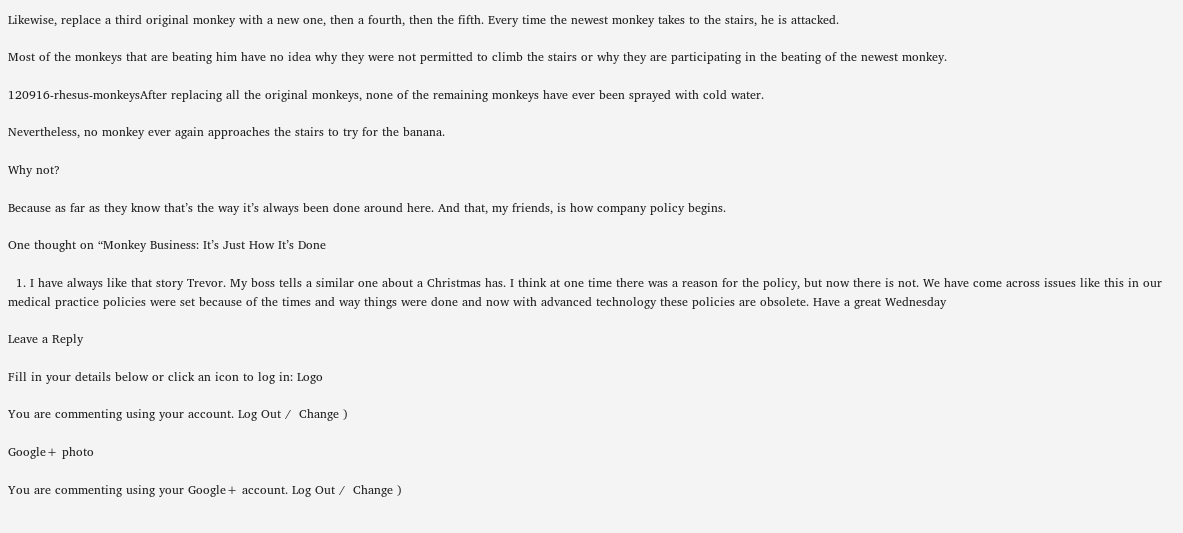Likewise, replace a third original monkey with a new one, then a fourth, then the fifth. Every time the newest monkey takes to the stairs, he is attacked.

Most of the monkeys that are beating him have no idea why they were not permitted to climb the stairs or why they are participating in the beating of the newest monkey.

120916-rhesus-monkeysAfter replacing all the original monkeys, none of the remaining monkeys have ever been sprayed with cold water.

Nevertheless, no monkey ever again approaches the stairs to try for the banana.

Why not?

Because as far as they know that’s the way it’s always been done around here. And that, my friends, is how company policy begins.

One thought on “Monkey Business: It’s Just How It’s Done

  1. I have always like that story Trevor. My boss tells a similar one about a Christmas has. I think at one time there was a reason for the policy, but now there is not. We have come across issues like this in our medical practice policies were set because of the times and way things were done and now with advanced technology these policies are obsolete. Have a great Wednesday

Leave a Reply

Fill in your details below or click an icon to log in: Logo

You are commenting using your account. Log Out /  Change )

Google+ photo

You are commenting using your Google+ account. Log Out /  Change )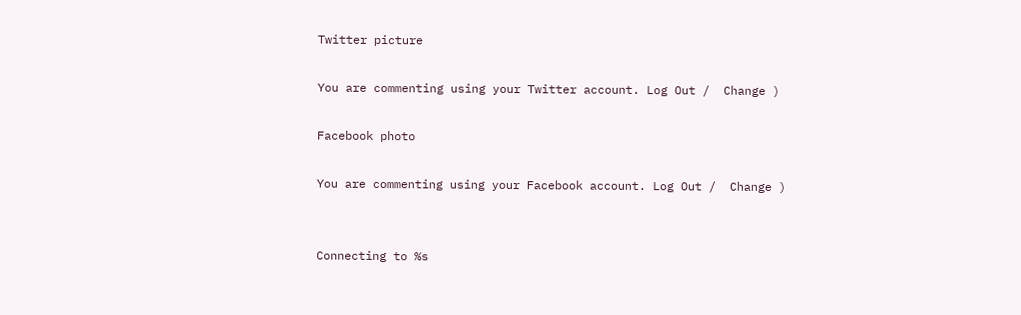Twitter picture

You are commenting using your Twitter account. Log Out /  Change )

Facebook photo

You are commenting using your Facebook account. Log Out /  Change )


Connecting to %s